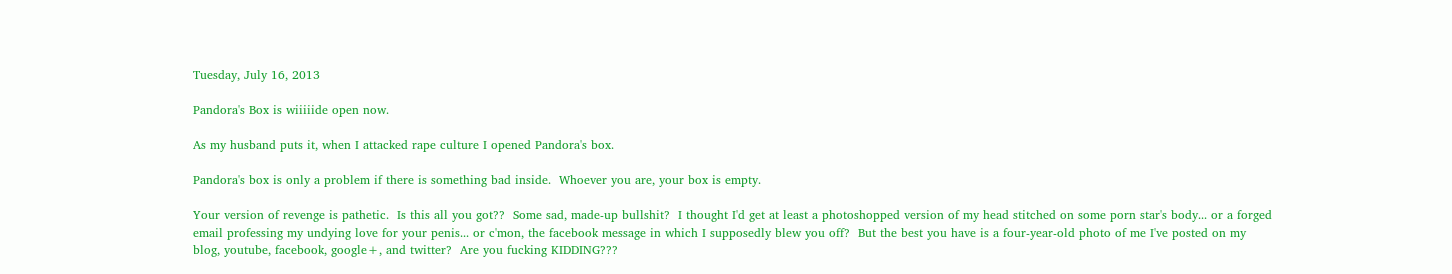Tuesday, July 16, 2013

Pandora's Box is wiiiiide open now.

As my husband puts it, when I attacked rape culture I opened Pandora's box.

Pandora's box is only a problem if there is something bad inside.  Whoever you are, your box is empty.

Your version of revenge is pathetic.  Is this all you got??  Some sad, made-up bullshit?  I thought I'd get at least a photoshopped version of my head stitched on some porn star's body... or a forged email professing my undying love for your penis... or c'mon, the facebook message in which I supposedly blew you off?  But the best you have is a four-year-old photo of me I've posted on my blog, youtube, facebook, google+, and twitter?  Are you fucking KIDDING???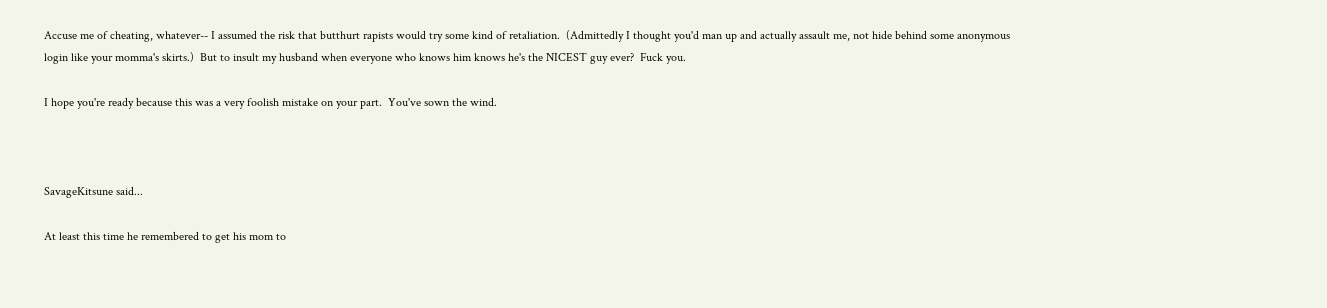Accuse me of cheating, whatever-- I assumed the risk that butthurt rapists would try some kind of retaliation.  (Admittedly I thought you'd man up and actually assault me, not hide behind some anonymous login like your momma's skirts.)  But to insult my husband when everyone who knows him knows he's the NICEST guy ever?  Fuck you.

I hope you're ready because this was a very foolish mistake on your part.  You've sown the wind.



SavageKitsune said...

At least this time he remembered to get his mom to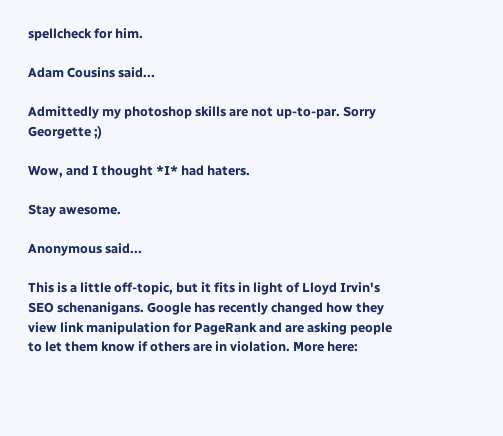spellcheck for him.

Adam Cousins said...

Admittedly my photoshop skills are not up-to-par. Sorry Georgette ;)

Wow, and I thought *I* had haters.

Stay awesome.

Anonymous said...

This is a little off-topic, but it fits in light of Lloyd Irvin's SEO schenanigans. Google has recently changed how they view link manipulation for PageRank and are asking people to let them know if others are in violation. More here: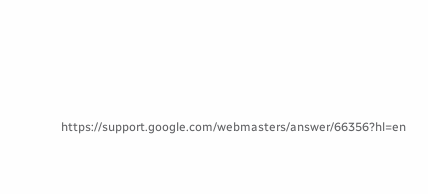https://support.google.com/webmasters/answer/66356?hl=en